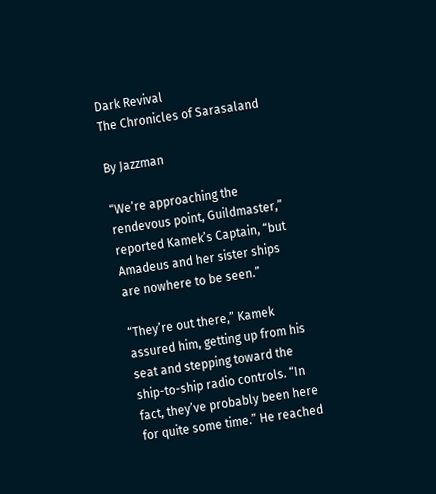Dark Revival
The Chronicles of Sarasaland

By Jazzman

“We’re approaching the rendevous point, Guildmaster,” reported Kamek’s Captain, “but Amadeus and her sister ships are nowhere to be seen.”

“They’re out there,” Kamek assured him, getting up from his seat and stepping toward the ship-to-ship radio controls. “In fact, they’ve probably been here for quite some time.” He reached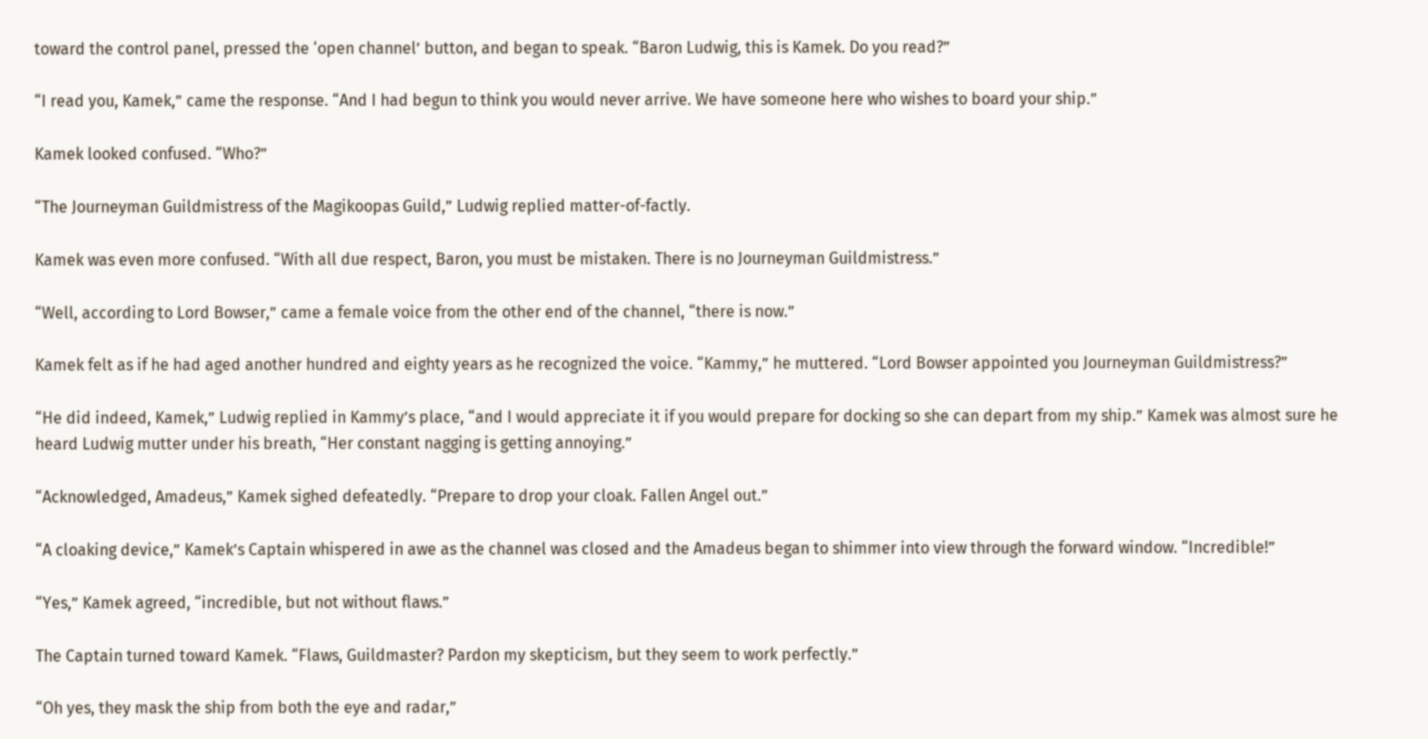toward the control panel, pressed the ‘open channel’ button, and began to speak. “Baron Ludwig, this is Kamek. Do you read?”

“I read you, Kamek,” came the response. “And I had begun to think you would never arrive. We have someone here who wishes to board your ship.”

Kamek looked confused. “Who?”

“The Journeyman Guildmistress of the Magikoopas Guild,” Ludwig replied matter-of-factly.

Kamek was even more confused. “With all due respect, Baron, you must be mistaken. There is no Journeyman Guildmistress.”

“Well, according to Lord Bowser,” came a female voice from the other end of the channel, “there is now.”

Kamek felt as if he had aged another hundred and eighty years as he recognized the voice. “Kammy,” he muttered. “Lord Bowser appointed you Journeyman Guildmistress?”

“He did indeed, Kamek,” Ludwig replied in Kammy’s place, “and I would appreciate it if you would prepare for docking so she can depart from my ship.” Kamek was almost sure he heard Ludwig mutter under his breath, “Her constant nagging is getting annoying.”

“Acknowledged, Amadeus,” Kamek sighed defeatedly. “Prepare to drop your cloak. Fallen Angel out.”

“A cloaking device,” Kamek’s Captain whispered in awe as the channel was closed and the Amadeus began to shimmer into view through the forward window. “Incredible!”

“Yes,” Kamek agreed, “incredible, but not without flaws.”

The Captain turned toward Kamek. “Flaws, Guildmaster? Pardon my skepticism, but they seem to work perfectly.”

“Oh yes, they mask the ship from both the eye and radar,”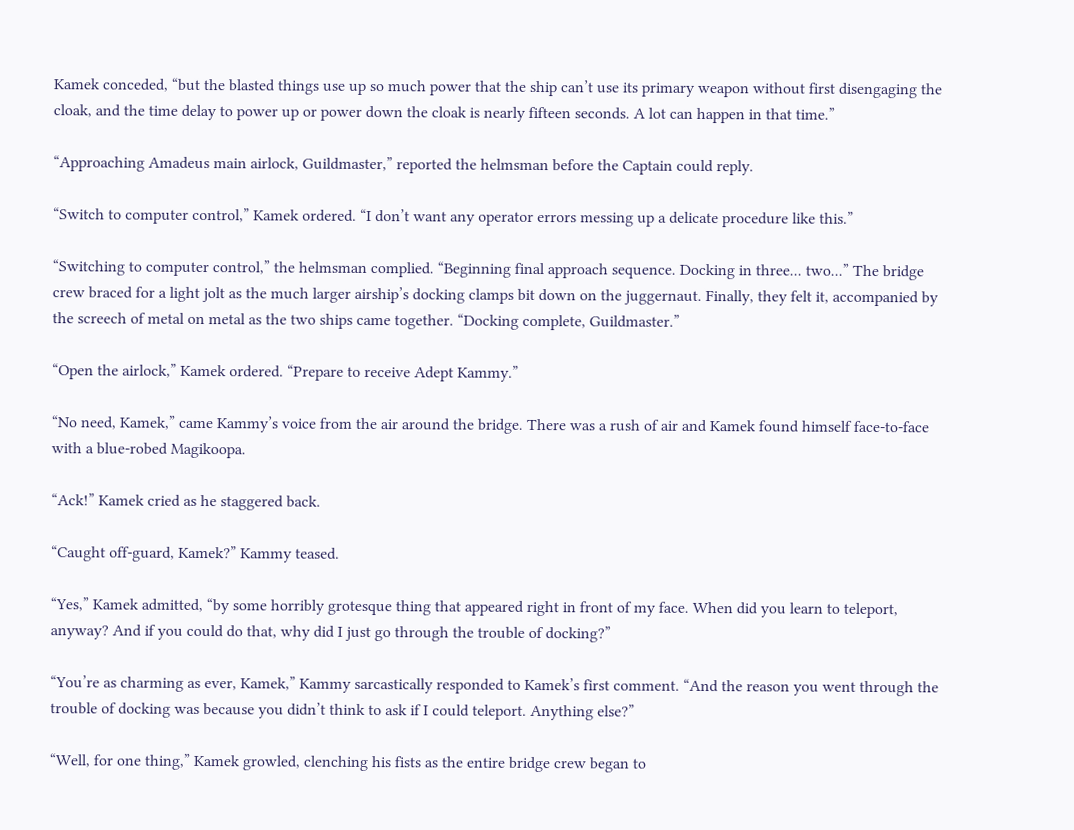Kamek conceded, “but the blasted things use up so much power that the ship can’t use its primary weapon without first disengaging the cloak, and the time delay to power up or power down the cloak is nearly fifteen seconds. A lot can happen in that time.”

“Approaching Amadeus main airlock, Guildmaster,” reported the helmsman before the Captain could reply.

“Switch to computer control,” Kamek ordered. “I don’t want any operator errors messing up a delicate procedure like this.”

“Switching to computer control,” the helmsman complied. “Beginning final approach sequence. Docking in three... two...” The bridge crew braced for a light jolt as the much larger airship’s docking clamps bit down on the juggernaut. Finally, they felt it, accompanied by the screech of metal on metal as the two ships came together. “Docking complete, Guildmaster.”

“Open the airlock,” Kamek ordered. “Prepare to receive Adept Kammy.”

“No need, Kamek,” came Kammy’s voice from the air around the bridge. There was a rush of air and Kamek found himself face-to-face with a blue-robed Magikoopa.

“Ack!” Kamek cried as he staggered back.

“Caught off-guard, Kamek?” Kammy teased.

“Yes,” Kamek admitted, “by some horribly grotesque thing that appeared right in front of my face. When did you learn to teleport, anyway? And if you could do that, why did I just go through the trouble of docking?”

“You’re as charming as ever, Kamek,” Kammy sarcastically responded to Kamek’s first comment. “And the reason you went through the trouble of docking was because you didn’t think to ask if I could teleport. Anything else?”

“Well, for one thing,” Kamek growled, clenching his fists as the entire bridge crew began to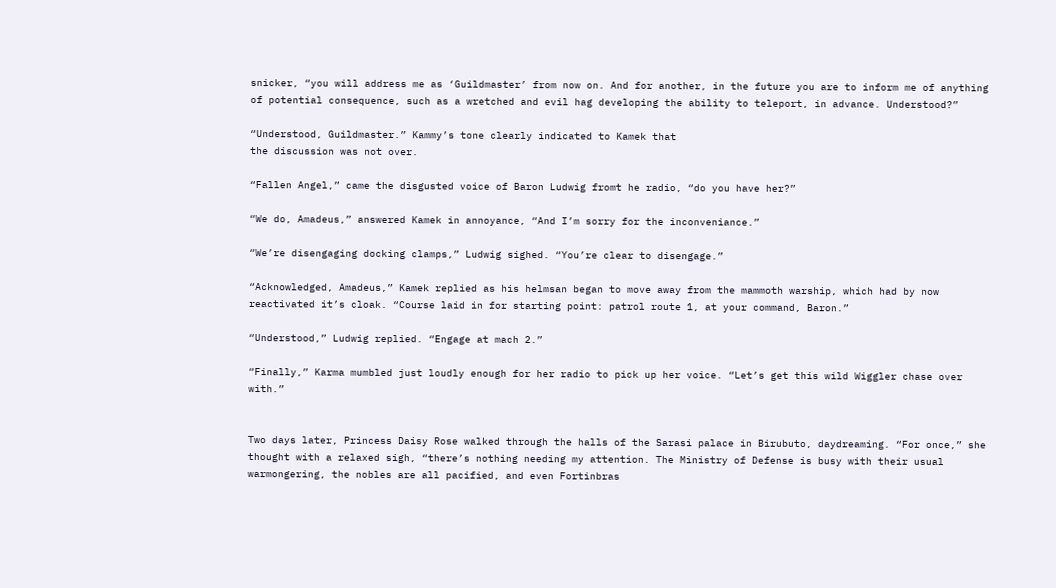snicker, “you will address me as ‘Guildmaster’ from now on. And for another, in the future you are to inform me of anything of potential consequence, such as a wretched and evil hag developing the ability to teleport, in advance. Understood?”

“Understood, Guildmaster.” Kammy’s tone clearly indicated to Kamek that
the discussion was not over.

“Fallen Angel,” came the disgusted voice of Baron Ludwig fromt he radio, “do you have her?”

“We do, Amadeus,” answered Kamek in annoyance, “And I’m sorry for the inconveniance.”

“We’re disengaging docking clamps,” Ludwig sighed. “You’re clear to disengage.”

“Acknowledged, Amadeus,” Kamek replied as his helmsan began to move away from the mammoth warship, which had by now reactivated it’s cloak. “Course laid in for starting point: patrol route 1, at your command, Baron.”

“Understood,” Ludwig replied. “Engage at mach 2.”

“Finally,” Karma mumbled just loudly enough for her radio to pick up her voice. “Let’s get this wild Wiggler chase over with.”


Two days later, Princess Daisy Rose walked through the halls of the Sarasi palace in Birubuto, daydreaming. “For once,” she thought with a relaxed sigh, “there’s nothing needing my attention. The Ministry of Defense is busy with their usual warmongering, the nobles are all pacified, and even Fortinbras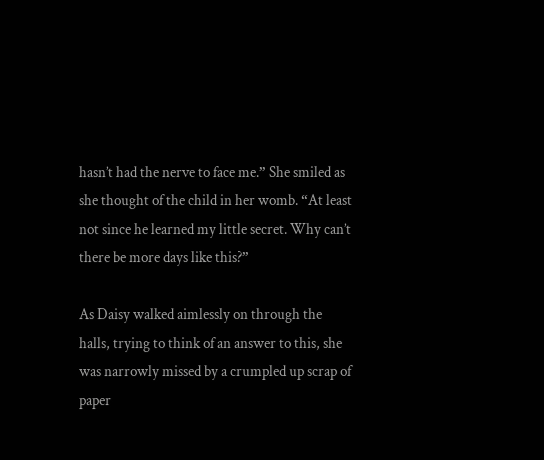hasn’t had the nerve to face me.” She smiled as she thought of the child in her womb. “At least not since he learned my little secret. Why can’t there be more days like this?”

As Daisy walked aimlessly on through the halls, trying to think of an answer to this, she was narrowly missed by a crumpled up scrap of paper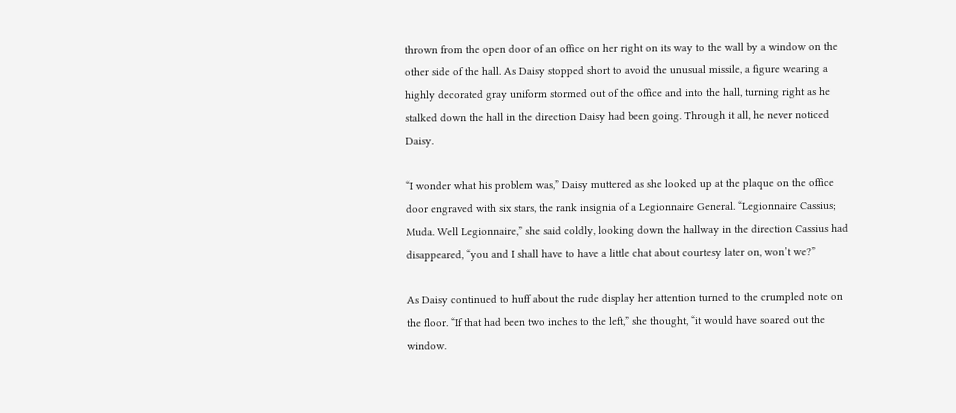thrown from the open door of an office on her right on its way to the wall by a window on the other side of the hall. As Daisy stopped short to avoid the unusual missile, a figure wearing a highly decorated gray uniform stormed out of the office and into the hall, turning right as he stalked down the hall in the direction Daisy had been going. Through it all, he never noticed Daisy.

“I wonder what his problem was,” Daisy muttered as she looked up at the plaque on the office door engraved with six stars, the rank insignia of a Legionnaire General. “Legionnaire Cassius; Muda. Well Legionnaire,” she said coldly, looking down the hallway in the direction Cassius had disappeared, “you and I shall have to have a little chat about courtesy later on, won’t we?”

As Daisy continued to huff about the rude display her attention turned to the crumpled note on the floor. “If that had been two inches to the left,” she thought, “it would have soared out the window.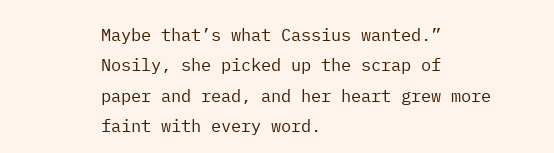Maybe that’s what Cassius wanted.” Nosily, she picked up the scrap of paper and read, and her heart grew more faint with every word.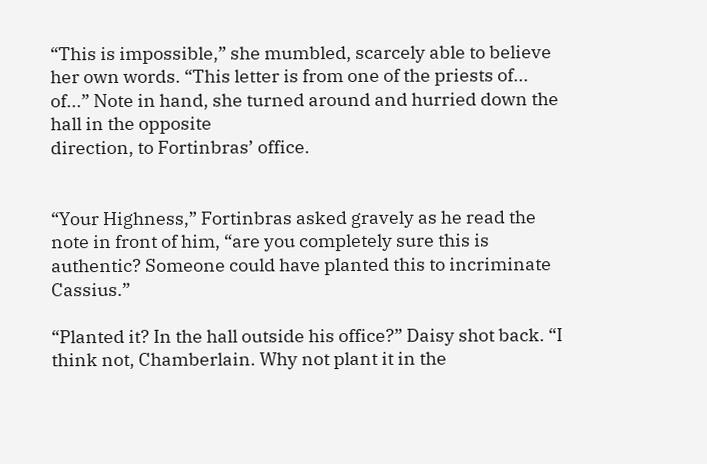“This is impossible,” she mumbled, scarcely able to believe her own words. “This letter is from one of the priests of... of...” Note in hand, she turned around and hurried down the hall in the opposite
direction, to Fortinbras’ office.


“Your Highness,” Fortinbras asked gravely as he read the note in front of him, “are you completely sure this is authentic? Someone could have planted this to incriminate Cassius.”

“Planted it? In the hall outside his office?” Daisy shot back. “I think not, Chamberlain. Why not plant it in the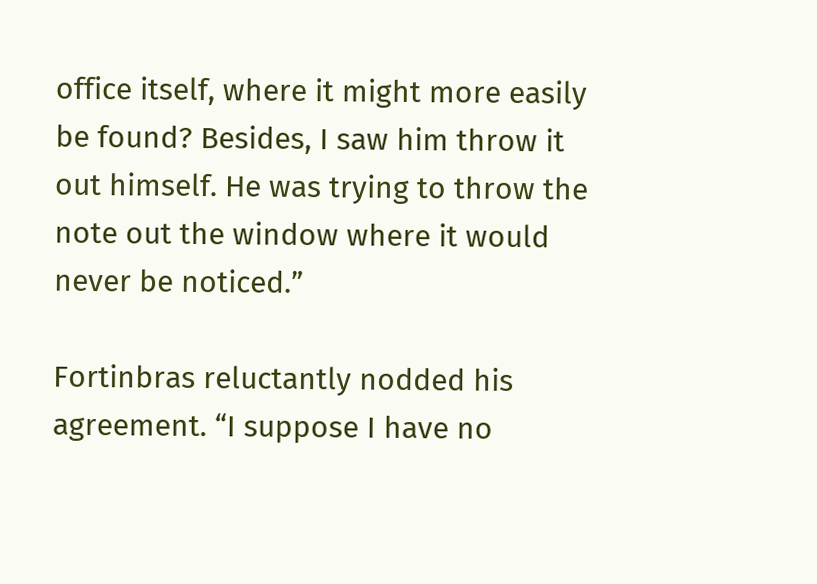office itself, where it might more easily be found? Besides, I saw him throw it out himself. He was trying to throw the note out the window where it would never be noticed.”

Fortinbras reluctantly nodded his agreement. “I suppose I have no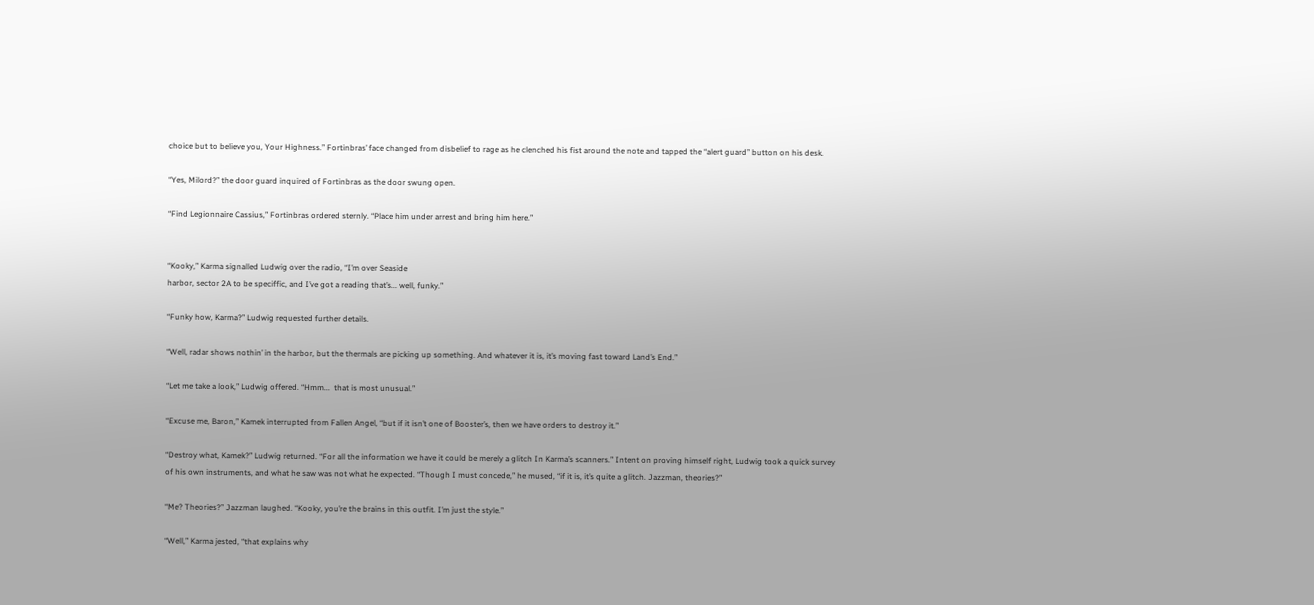choice but to believe you, Your Highness.” Fortinbras’ face changed from disbelief to rage as he clenched his fist around the note and tapped the “alert guard” button on his desk.

“Yes, Milord?” the door guard inquired of Fortinbras as the door swung open.

“Find Legionnaire Cassius,” Fortinbras ordered sternly. “Place him under arrest and bring him here.”


“Kooky,” Karma signalled Ludwig over the radio, “I’m over Seaside
harbor, sector 2A to be speciffic, and I’ve got a reading that’s... well, funky.”

“Funky how, Karma?” Ludwig requested further details.

“Well, radar shows nothin’ in the harbor, but the thermals are picking up something. And whatever it is, it’s moving fast toward Land’s End.”

“Let me take a look,” Ludwig offered. “Hmm...  that is most unusual.”

“Excuse me, Baron,” Kamek interrupted from Fallen Angel, “but if it isn’t one of Booster’s, then we have orders to destroy it.”

“Destroy what, Kamek?” Ludwig returned. “For all the information we have it could be merely a glitch In Karma’s scanners.” Intent on proving himself right, Ludwig took a quick survey of his own instruments, and what he saw was not what he expected. “Though I must concede,” he mused, “if it is, it’s quite a glitch. Jazzman, theories?”

“Me? Theories?” Jazzman laughed. “Kooky, you’re the brains in this outfit. I’m just the style.”

“Well,” Karma jested, “that explains why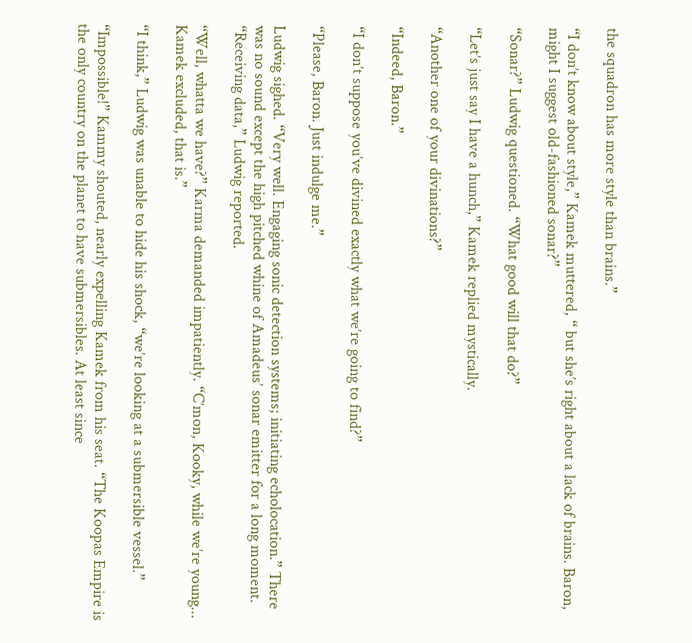the squadron has more style than brains.”

“I don’t know about style,” Kamek muttered, “ but she’s right about a lack of brains. Baron, might I suggest old-fashioned sonar?”

“Sonar?” Ludwig questioned. “What good will that do?”

“Let’s just say I have a hunch,” Kamek replied mystically.

“Another one of your divinations?”

“Indeed, Baron.”

“I don’t suppose you’ve divined exactly what we’re going to find?”

“Please, Baron. Just indulge me.”

Ludwig sighed. “Very well. Engaging sonic detection systems; initiating echolocation.” There was no sound except the high pitched whine of Amadeus’ sonar emitter for a long moment. “Receiving data,” Ludwig reported.

“Well, whatta we have?” Karma demanded impatiently. “C’mon, Kooky, while we’re young... Kamek excluded, that is.”

“I think,” Ludwig was unable to hide his shock, “we’re looking at a submersible vessel.”

“Impossible!” Kammy shouted, nearly expelling Kamek from his seat. “The Koopas Empire is the only country on the planet to have submersibles. At least since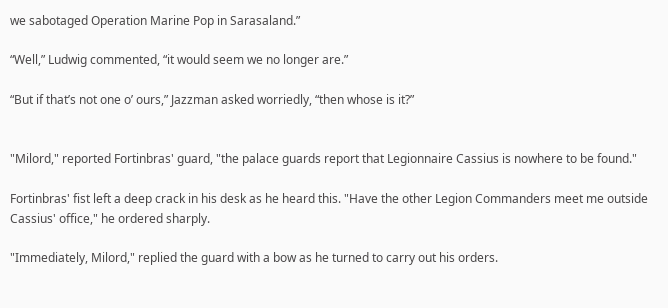we sabotaged Operation Marine Pop in Sarasaland.”

“Well,” Ludwig commented, “it would seem we no longer are.”

“But if that’s not one o’ ours,” Jazzman asked worriedly, “then whose is it?”


"Milord," reported Fortinbras' guard, "the palace guards report that Legionnaire Cassius is nowhere to be found."

Fortinbras' fist left a deep crack in his desk as he heard this. "Have the other Legion Commanders meet me outside Cassius' office," he ordered sharply.

"Immediately, Milord," replied the guard with a bow as he turned to carry out his orders.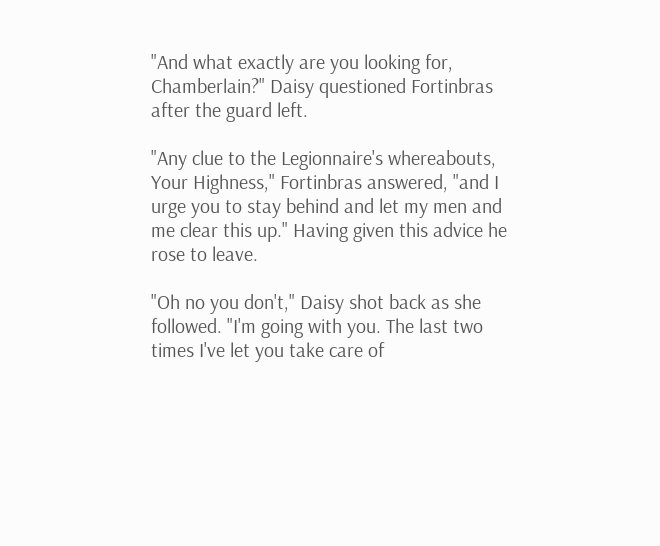"And what exactly are you looking for, Chamberlain?" Daisy questioned Fortinbras after the guard left.

"Any clue to the Legionnaire's whereabouts, Your Highness," Fortinbras answered, "and I urge you to stay behind and let my men and me clear this up." Having given this advice he rose to leave.

"Oh no you don't," Daisy shot back as she followed. "I'm going with you. The last two times I've let you take care of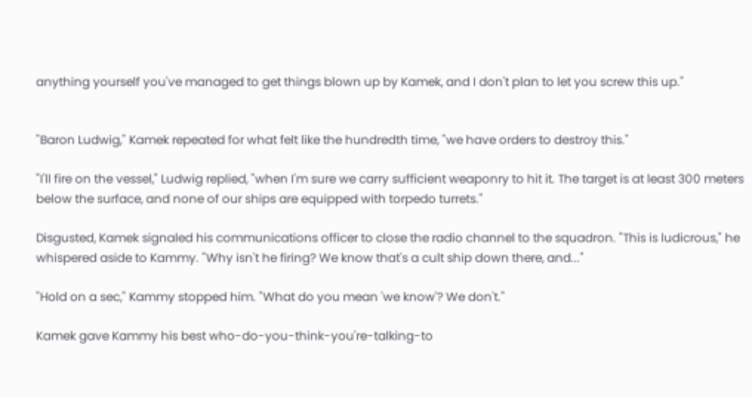anything yourself you've managed to get things blown up by Kamek, and I don't plan to let you screw this up."


"Baron Ludwig," Kamek repeated for what felt like the hundredth time, "we have orders to destroy this."

"I'll fire on the vessel," Ludwig replied, "when I'm sure we carry sufficient weaponry to hit it. The target is at least 300 meters below the surface, and none of our ships are equipped with torpedo turrets."

Disgusted, Kamek signaled his communications officer to close the radio channel to the squadron. "This is ludicrous," he whispered aside to Kammy. "Why isn't he firing? We know that's a cult ship down there, and..."

"Hold on a sec," Kammy stopped him. "What do you mean 'we know'? We don't."

Kamek gave Kammy his best who-do-you-think-you're-talking-to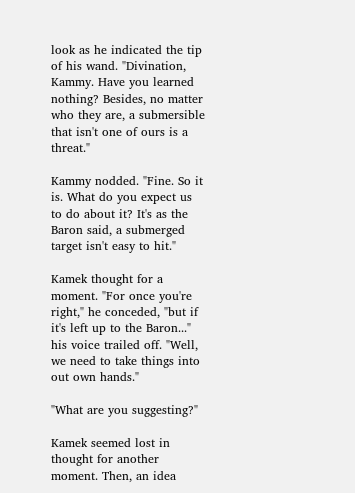look as he indicated the tip of his wand. "Divination, Kammy. Have you learned nothing? Besides, no matter who they are, a submersible that isn't one of ours is a threat."

Kammy nodded. "Fine. So it is. What do you expect us to do about it? It's as the Baron said, a submerged target isn't easy to hit."

Kamek thought for a moment. "For once you're right," he conceded, "but if it's left up to the Baron..." his voice trailed off. "Well, we need to take things into out own hands."

"What are you suggesting?"

Kamek seemed lost in thought for another moment. Then, an idea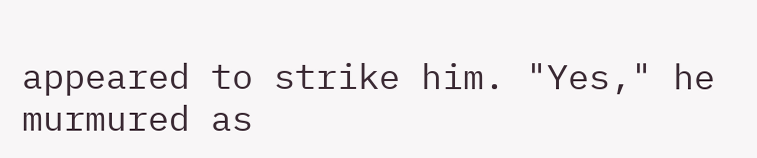appeared to strike him. "Yes," he murmured as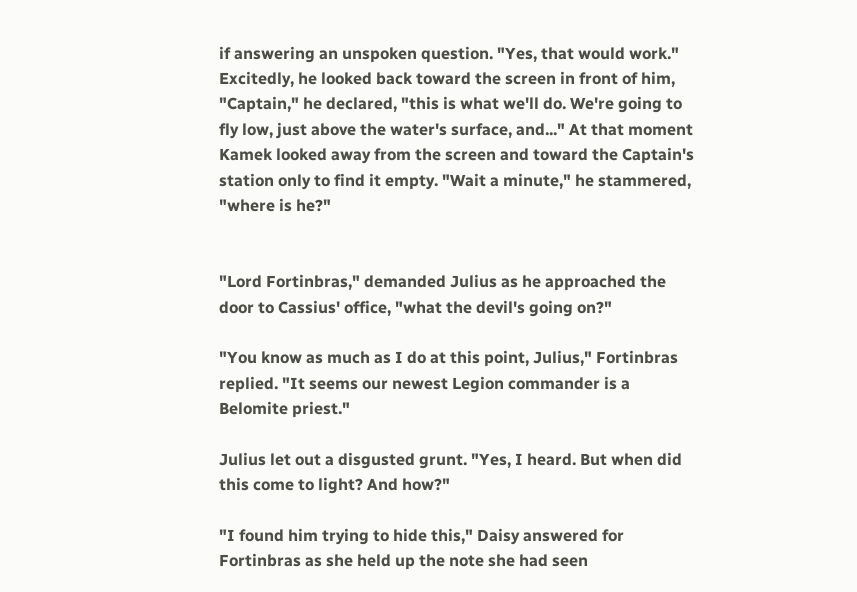if answering an unspoken question. "Yes, that would work." Excitedly, he looked back toward the screen in front of him, "Captain," he declared, "this is what we'll do. We're going to fly low, just above the water's surface, and..." At that moment Kamek looked away from the screen and toward the Captain's station only to find it empty. "Wait a minute," he stammered, "where is he?"


"Lord Fortinbras," demanded Julius as he approached the door to Cassius' office, "what the devil's going on?"

"You know as much as I do at this point, Julius," Fortinbras replied. "It seems our newest Legion commander is a Belomite priest."

Julius let out a disgusted grunt. "Yes, I heard. But when did this come to light? And how?"

"I found him trying to hide this," Daisy answered for Fortinbras as she held up the note she had seen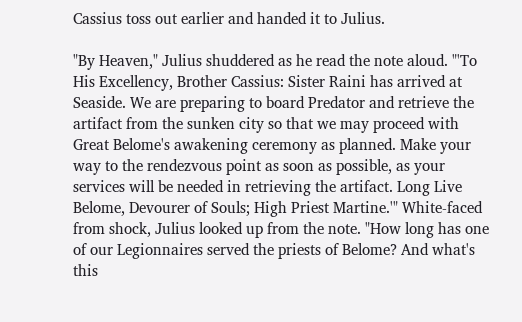Cassius toss out earlier and handed it to Julius.

"By Heaven," Julius shuddered as he read the note aloud. "'To His Excellency, Brother Cassius: Sister Raini has arrived at Seaside. We are preparing to board Predator and retrieve the artifact from the sunken city so that we may proceed with Great Belome's awakening ceremony as planned. Make your way to the rendezvous point as soon as possible, as your services will be needed in retrieving the artifact. Long Live Belome, Devourer of Souls; High Priest Martine.'" White-faced from shock, Julius looked up from the note. "How long has one of our Legionnaires served the priests of Belome? And what's this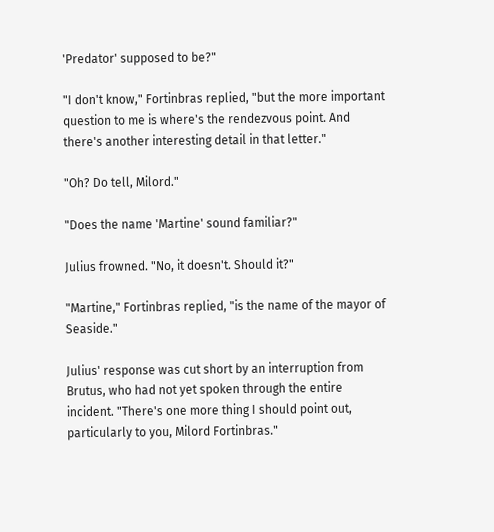'Predator' supposed to be?"

"I don't know," Fortinbras replied, "but the more important question to me is where's the rendezvous point. And there's another interesting detail in that letter."

"Oh? Do tell, Milord."

"Does the name 'Martine' sound familiar?"

Julius frowned. "No, it doesn't. Should it?"

"Martine," Fortinbras replied, "is the name of the mayor of Seaside."

Julius' response was cut short by an interruption from Brutus, who had not yet spoken through the entire incident. "There's one more thing I should point out, particularly to you, Milord Fortinbras."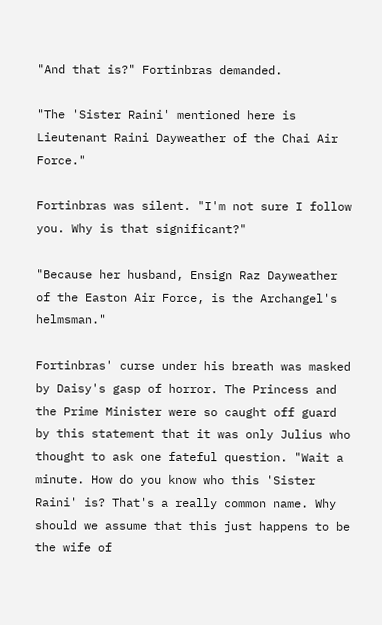"And that is?" Fortinbras demanded.

"The 'Sister Raini' mentioned here is Lieutenant Raini Dayweather of the Chai Air Force."

Fortinbras was silent. "I'm not sure I follow you. Why is that significant?"

"Because her husband, Ensign Raz Dayweather of the Easton Air Force, is the Archangel's helmsman."

Fortinbras' curse under his breath was masked by Daisy's gasp of horror. The Princess and the Prime Minister were so caught off guard by this statement that it was only Julius who thought to ask one fateful question. "Wait a minute. How do you know who this 'Sister Raini' is? That's a really common name. Why should we assume that this just happens to be the wife of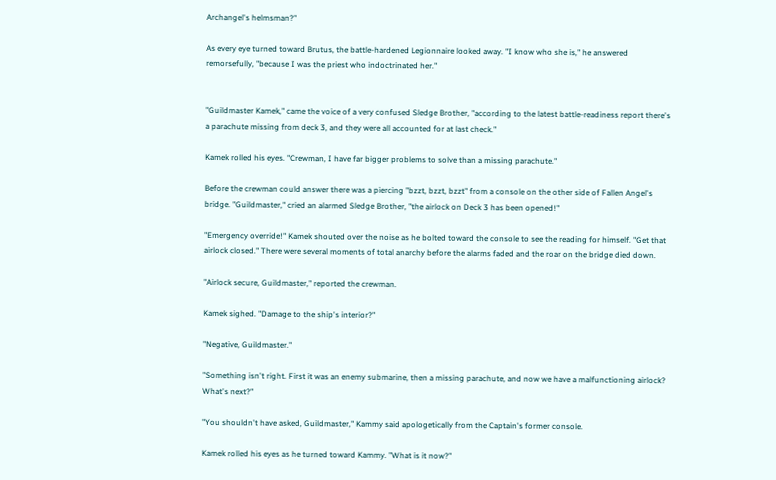Archangel's helmsman?"

As every eye turned toward Brutus, the battle-hardened Legionnaire looked away. "I know who she is," he answered remorsefully, "because I was the priest who indoctrinated her."


"Guildmaster Kamek," came the voice of a very confused Sledge Brother, "according to the latest battle-readiness report there's a parachute missing from deck 3, and they were all accounted for at last check."

Kamek rolled his eyes. "Crewman, I have far bigger problems to solve than a missing parachute."

Before the crewman could answer there was a piercing "bzzt, bzzt, bzzt" from a console on the other side of Fallen Angel's bridge. "Guildmaster," cried an alarmed Sledge Brother, "the airlock on Deck 3 has been opened!"

"Emergency override!" Kamek shouted over the noise as he bolted toward the console to see the reading for himself. "Get that airlock closed." There were several moments of total anarchy before the alarms faded and the roar on the bridge died down.

"Airlock secure, Guildmaster," reported the crewman.

Kamek sighed. "Damage to the ship's interior?"

"Negative, Guildmaster."

"Something isn't right. First it was an enemy submarine, then a missing parachute, and now we have a malfunctioning airlock? What's next?"

"You shouldn't have asked, Guildmaster," Kammy said apologetically from the Captain's former console.

Kamek rolled his eyes as he turned toward Kammy. "What is it now?"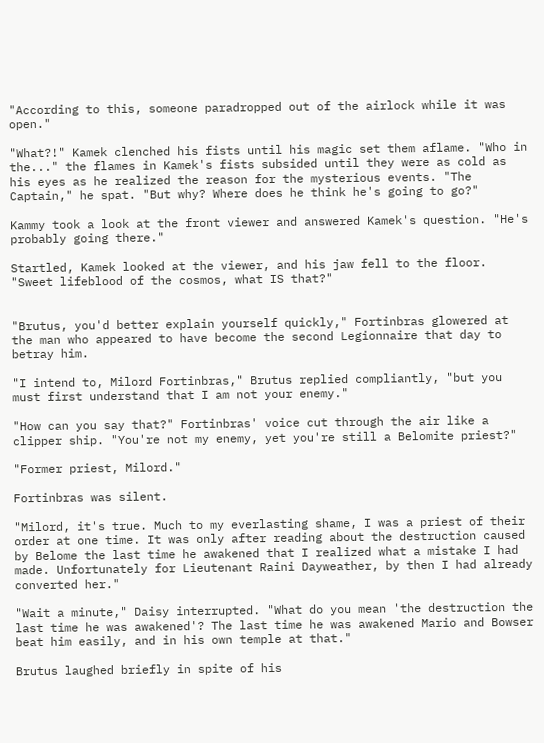"According to this, someone paradropped out of the airlock while it was open."

"What?!" Kamek clenched his fists until his magic set them aflame. "Who in the..." the flames in Kamek's fists subsided until they were as cold as his eyes as he realized the reason for the mysterious events. "The Captain," he spat. "But why? Where does he think he's going to go?"

Kammy took a look at the front viewer and answered Kamek's question. "He's probably going there."

Startled, Kamek looked at the viewer, and his jaw fell to the floor. "Sweet lifeblood of the cosmos, what IS that?"


"Brutus, you'd better explain yourself quickly," Fortinbras glowered at the man who appeared to have become the second Legionnaire that day to betray him.

"I intend to, Milord Fortinbras," Brutus replied compliantly, "but you must first understand that I am not your enemy."

"How can you say that?" Fortinbras' voice cut through the air like a clipper ship. "You're not my enemy, yet you're still a Belomite priest?"

"Former priest, Milord."

Fortinbras was silent.

"Milord, it's true. Much to my everlasting shame, I was a priest of their order at one time. It was only after reading about the destruction caused by Belome the last time he awakened that I realized what a mistake I had made. Unfortunately for Lieutenant Raini Dayweather, by then I had already converted her."

"Wait a minute," Daisy interrupted. "What do you mean 'the destruction the last time he was awakened'? The last time he was awakened Mario and Bowser beat him easily, and in his own temple at that."

Brutus laughed briefly in spite of his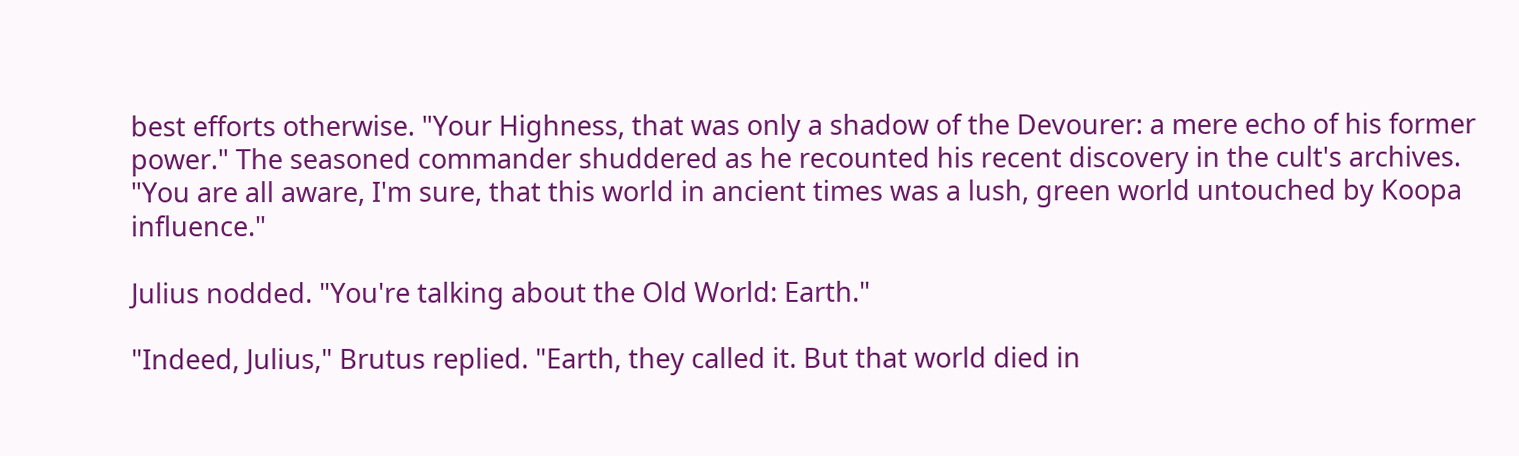best efforts otherwise. "Your Highness, that was only a shadow of the Devourer: a mere echo of his former power." The seasoned commander shuddered as he recounted his recent discovery in the cult's archives. "You are all aware, I'm sure, that this world in ancient times was a lush, green world untouched by Koopa influence."

Julius nodded. "You're talking about the Old World: Earth."

"Indeed, Julius," Brutus replied. "Earth, they called it. But that world died in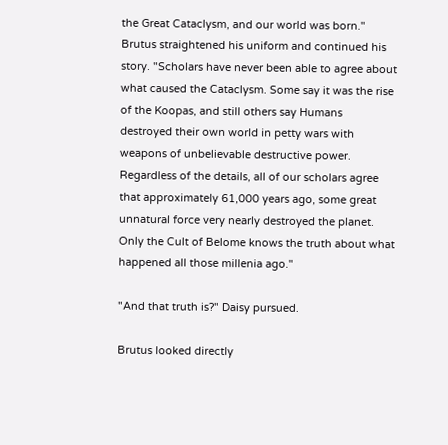the Great Cataclysm, and our world was born." Brutus straightened his uniform and continued his story. "Scholars have never been able to agree about what caused the Cataclysm. Some say it was the rise of the Koopas, and still others say Humans destroyed their own world in petty wars with weapons of unbelievable destructive power. Regardless of the details, all of our scholars agree that approximately 61,000 years ago, some great unnatural force very nearly destroyed the planet. Only the Cult of Belome knows the truth about what happened all those millenia ago."

"And that truth is?" Daisy pursued.

Brutus looked directly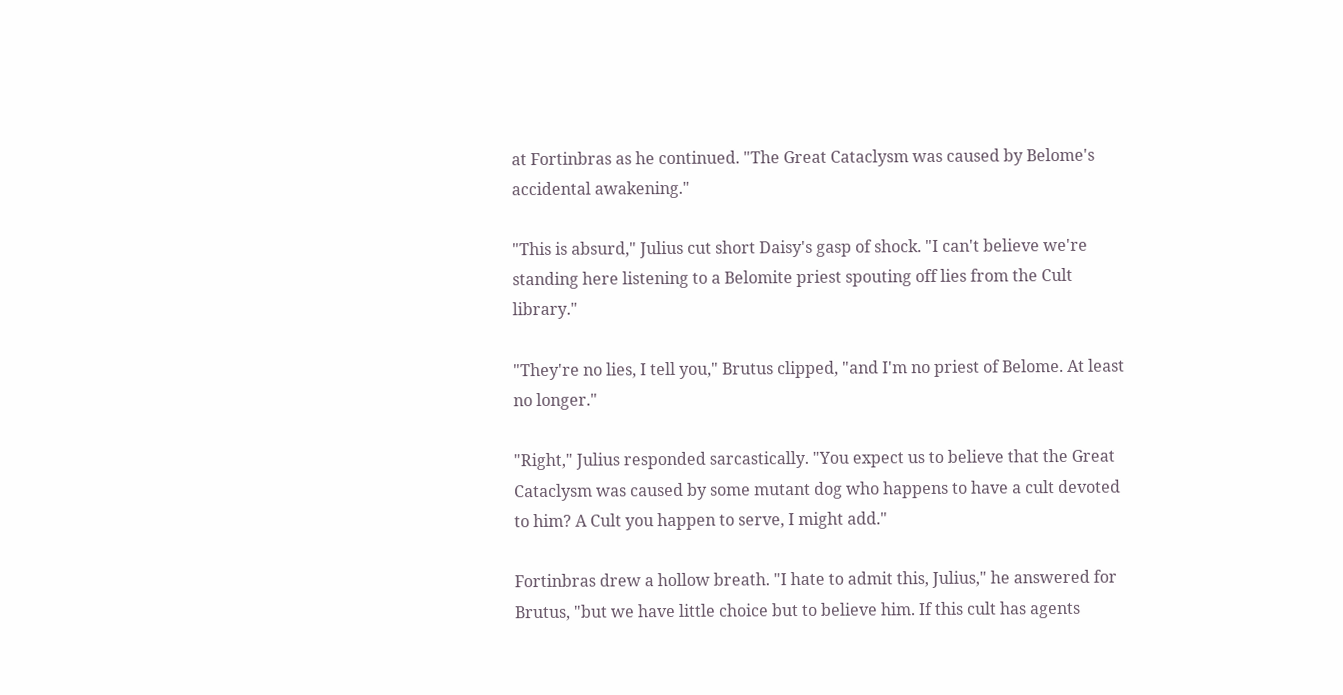at Fortinbras as he continued. "The Great Cataclysm was caused by Belome's accidental awakening."

"This is absurd," Julius cut short Daisy's gasp of shock. "I can't believe we're standing here listening to a Belomite priest spouting off lies from the Cult library."

"They're no lies, I tell you," Brutus clipped, "and I'm no priest of Belome. At least no longer."

"Right," Julius responded sarcastically. "You expect us to believe that the Great Cataclysm was caused by some mutant dog who happens to have a cult devoted to him? A Cult you happen to serve, I might add."

Fortinbras drew a hollow breath. "I hate to admit this, Julius," he answered for Brutus, "but we have little choice but to believe him. If this cult has agents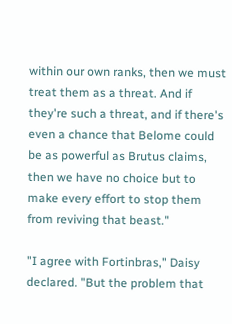within our own ranks, then we must treat them as a threat. And if they're such a threat, and if there's even a chance that Belome could be as powerful as Brutus claims, then we have no choice but to make every effort to stop them from reviving that beast."

"I agree with Fortinbras," Daisy declared. "But the problem that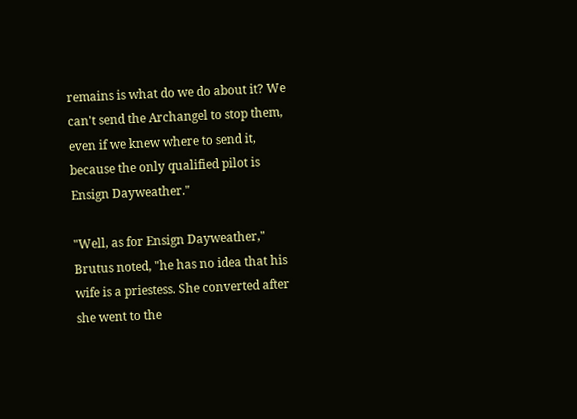remains is what do we do about it? We can't send the Archangel to stop them, even if we knew where to send it, because the only qualified pilot is Ensign Dayweather."

"Well, as for Ensign Dayweather," Brutus noted, "he has no idea that his wife is a priestess. She converted after she went to the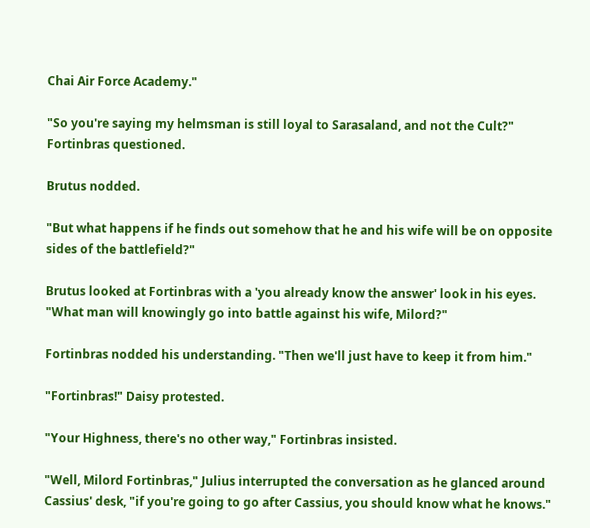Chai Air Force Academy."

"So you're saying my helmsman is still loyal to Sarasaland, and not the Cult?" Fortinbras questioned.

Brutus nodded.

"But what happens if he finds out somehow that he and his wife will be on opposite sides of the battlefield?"

Brutus looked at Fortinbras with a 'you already know the answer' look in his eyes. "What man will knowingly go into battle against his wife, Milord?"

Fortinbras nodded his understanding. "Then we'll just have to keep it from him."

"Fortinbras!" Daisy protested.

"Your Highness, there's no other way," Fortinbras insisted.

"Well, Milord Fortinbras," Julius interrupted the conversation as he glanced around Cassius' desk, "if you're going to go after Cassius, you should know what he knows."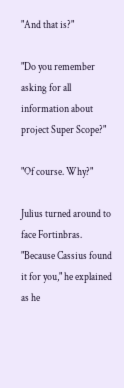"And that is?"

"Do you remember asking for all information about project Super Scope?"

"Of course. Why?"

Julius turned around to face Fortinbras. "Because Cassius found it for you," he explained as he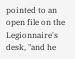pointed to an open file on the Legionnaire's desk, "and he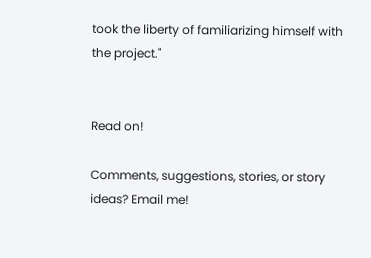took the liberty of familiarizing himself with the project."


Read on!

Comments, suggestions, stories, or story ideas? Email me!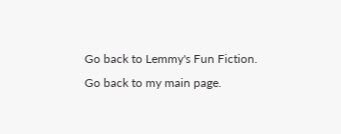Go back to Lemmy's Fun Fiction.
Go back to my main page.